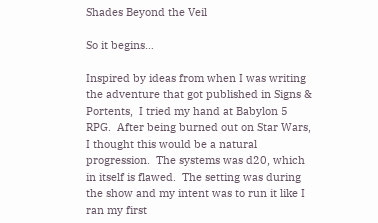Shades Beyond the Veil

So it begins…

Inspired by ideas from when I was writing the adventure that got published in Signs & Portents,  I tried my hand at Babylon 5 RPG.  After being burned out on Star Wars, I thought this would be a natural progression.  The systems was d20, which in itself is flawed.  The setting was during the show and my intent was to run it like I ran my first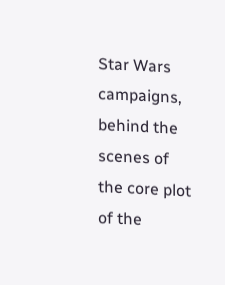Star Wars campaigns, behind the scenes of the core plot of the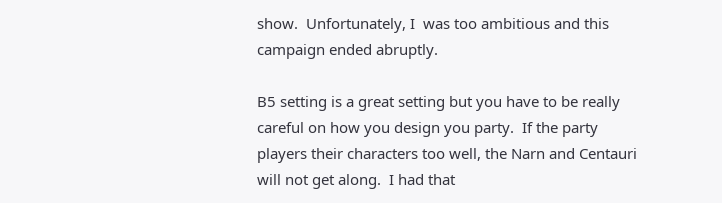show.  Unfortunately, I  was too ambitious and this campaign ended abruptly.

B5 setting is a great setting but you have to be really careful on how you design you party.  If the party players their characters too well, the Narn and Centauri will not get along.  I had that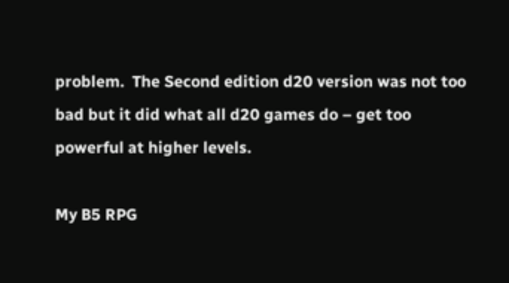problem.  The Second edition d20 version was not too bad but it did what all d20 games do – get too powerful at higher levels.

My B5 RPG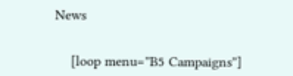News


    [loop menu=”B5 Campaigns”]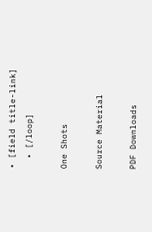• [field title-link]
  • [/loop]

One Shots

Source Material

PDF Downloads